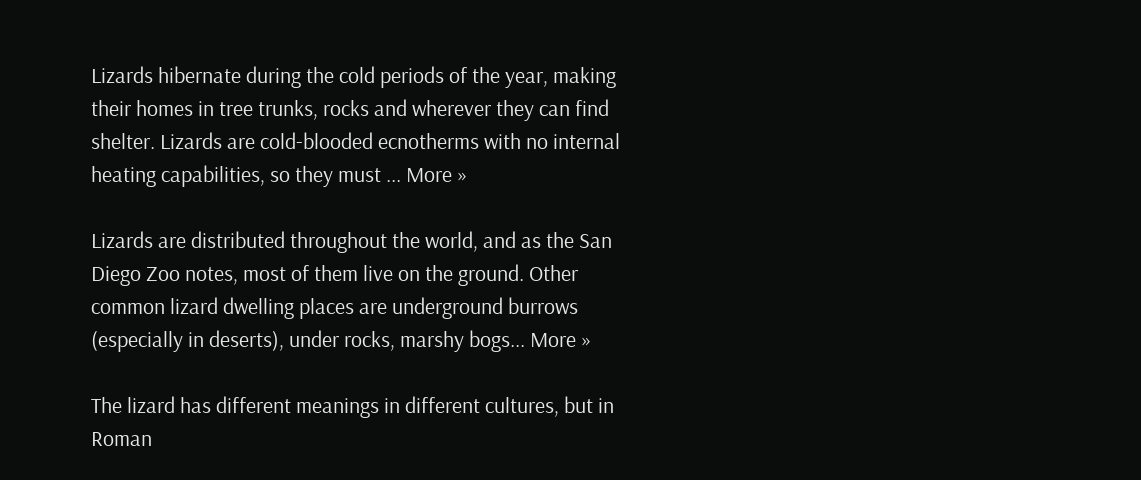Lizards hibernate during the cold periods of the year, making their homes in tree trunks, rocks and wherever they can find shelter. Lizards are cold-blooded ecnotherms with no internal heating capabilities, so they must ... More »

Lizards are distributed throughout the world, and as the San Diego Zoo notes, most of them live on the ground. Other common lizard dwelling places are underground burrows (especially in deserts), under rocks, marshy bogs... More »

The lizard has different meanings in different cultures, but in Roman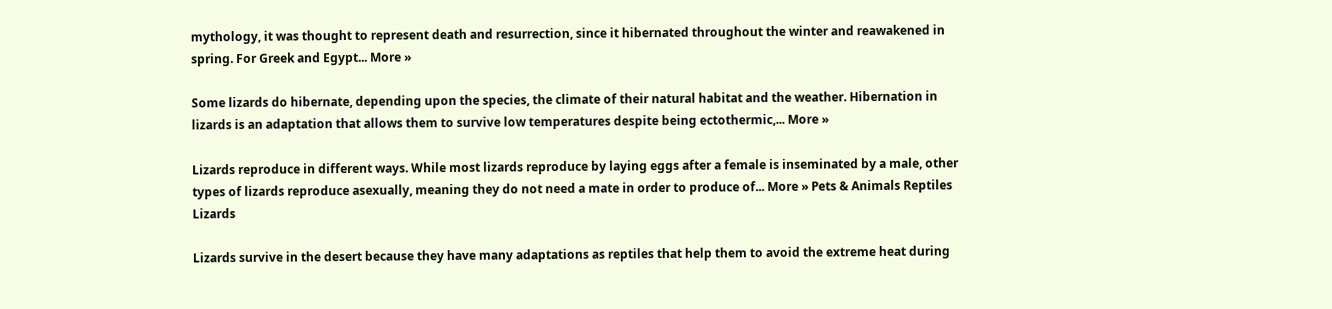mythology, it was thought to represent death and resurrection, since it hibernated throughout the winter and reawakened in spring. For Greek and Egypt... More »

Some lizards do hibernate, depending upon the species, the climate of their natural habitat and the weather. Hibernation in lizards is an adaptation that allows them to survive low temperatures despite being ectothermic,... More »

Lizards reproduce in different ways. While most lizards reproduce by laying eggs after a female is inseminated by a male, other types of lizards reproduce asexually, meaning they do not need a mate in order to produce of... More » Pets & Animals Reptiles Lizards

Lizards survive in the desert because they have many adaptations as reptiles that help them to avoid the extreme heat during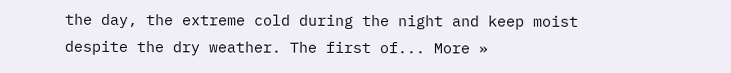the day, the extreme cold during the night and keep moist despite the dry weather. The first of... More »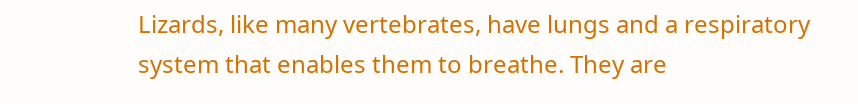Lizards, like many vertebrates, have lungs and a respiratory system that enables them to breathe. They are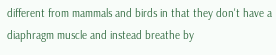different from mammals and birds in that they don't have a diaphragm muscle and instead breathe by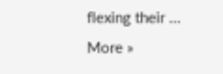flexing their ... More »